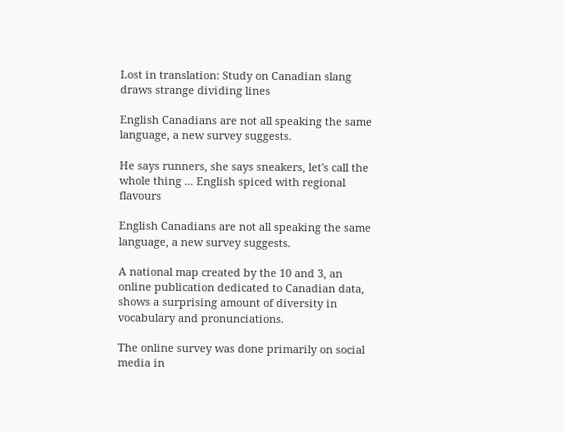Lost in translation: Study on Canadian slang draws strange dividing lines

English Canadians are not all speaking the same language, a new survey suggests.

He says runners, she says sneakers, let's call the whole thing ... English spiced with regional flavours

English Canadians are not all speaking the same language, a new survey suggests.

A national map created by the 10 and 3, an online publication dedicated to Canadian data, shows a surprising amount of diversity in vocabulary and pronunciations.

The online survey was done primarily on social media in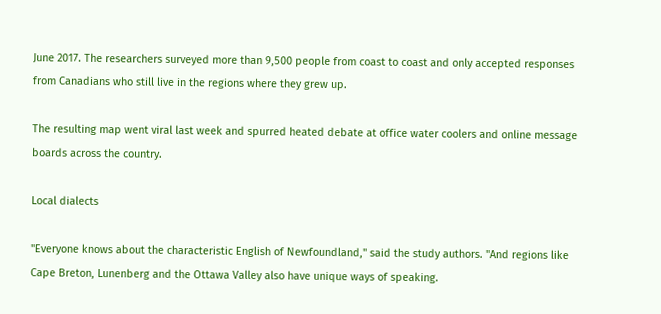June 2017. The researchers surveyed more than 9,500 people from coast to coast and only accepted responses from Canadians who still live in the regions where they grew up.

The resulting map went viral last week and spurred heated debate at office water coolers and online message boards across the country.

Local dialects

"Everyone knows about the characteristic English of Newfoundland," said the study authors. "And regions like Cape Breton, Lunenberg and the Ottawa Valley also have unique ways of speaking.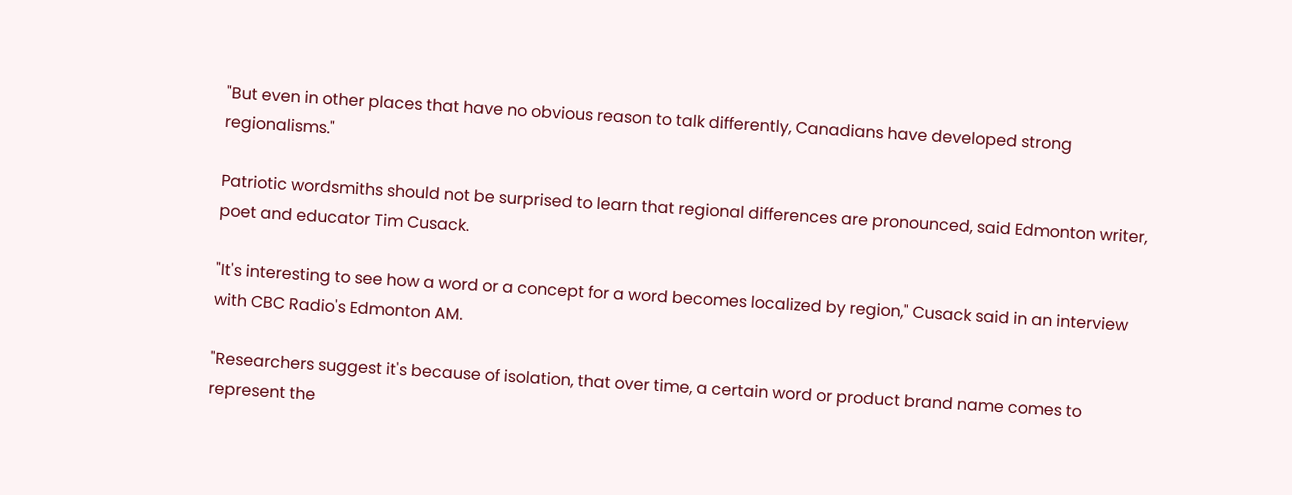"But even in other places that have no obvious reason to talk differently, Canadians have developed strong regionalisms."

Patriotic wordsmiths should not be surprised to learn that regional differences are pronounced, said Edmonton writer, poet and educator Tim Cusack.

"It's interesting to see how a word or a concept for a word becomes localized by region," Cusack said in an interview with CBC Radio's Edmonton AM.

"Researchers suggest it's because of isolation, that over time, a certain word or product brand name comes to represent the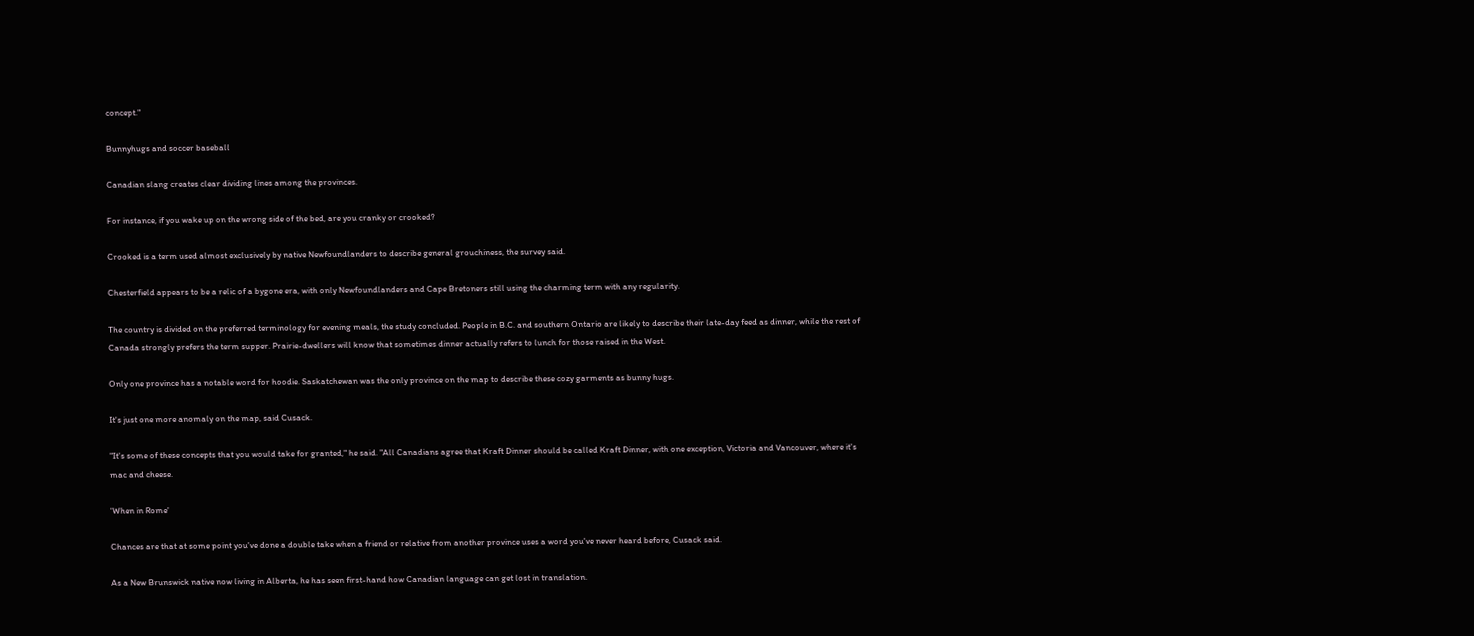concept."

Bunnyhugs and soccer baseball

Canadian slang creates clear dividing lines among the provinces.

For instance, if you wake up on the wrong side of the bed, are you cranky or crooked?

Crooked is a term used almost exclusively by native Newfoundlanders to describe general grouchiness, the survey said.

Chesterfield appears to be a relic of a bygone era, with only Newfoundlanders and Cape Bretoners still using the charming term with any regularity.

The country is divided on the preferred terminology for evening meals, the study concluded. People in B.C. and southern Ontario are likely to describe their late-day feed as dinner, while the rest of Canada strongly prefers the term supper. Prairie-dwellers will know that sometimes dinner actually refers to lunch for those raised in the West.

Only one province has a notable word for hoodie. Saskatchewan was the only province on the map to describe these cozy garments as bunny hugs.

It's just one more anomaly on the map, said Cusack.

"It's some of these concepts that you would take for granted," he said. "All Canadians agree that Kraft Dinner should be called Kraft Dinner, with one exception, Victoria and Vancouver, where it's mac and cheese.

'When in Rome'

Chances are that at some point you've done a double take when a friend or relative from another province uses a word you've never heard before, Cusack said.

As a New Brunswick native now living in Alberta, he has seen first-hand how Canadian language can get lost in translation.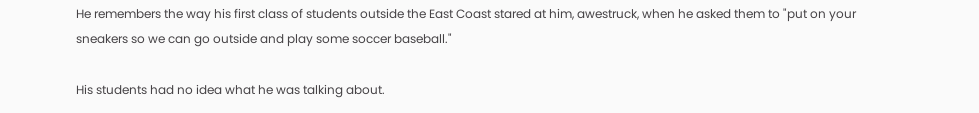He remembers the way his first class of students outside the East Coast stared at him, awestruck, when he asked them to "put on your sneakers so we can go outside and play some soccer baseball."

His students had no idea what he was talking about.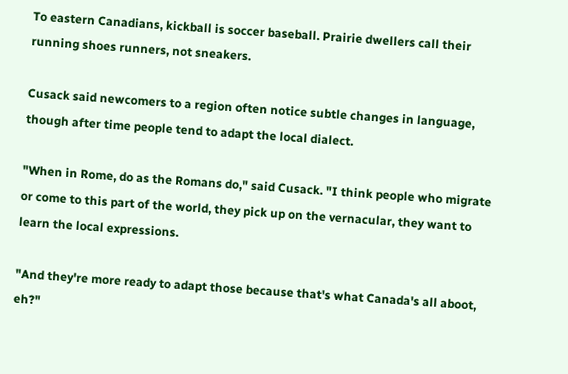To eastern Canadians, kickball is soccer baseball. Prairie dwellers call their running shoes runners, not sneakers.

Cusack said newcomers to a region often notice subtle changes in language, though after time people tend to adapt the local dialect.

"When in Rome, do as the Romans do," said Cusack. "I think people who migrate or come to this part of the world, they pick up on the vernacular, they want to learn the local expressions.

"And they're more ready to adapt those because that's what Canada's all aboot, eh?"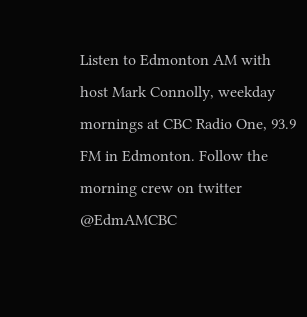Listen to Edmonton AM with host Mark Connolly, weekday mornings at CBC Radio One, 93.9 FM in Edmonton. Follow the morning crew on twitter @EdmAMCBC